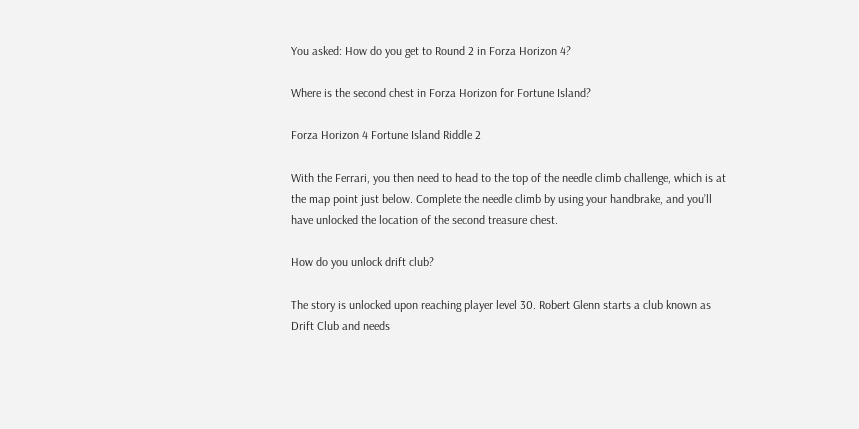You asked: How do you get to Round 2 in Forza Horizon 4?

Where is the second chest in Forza Horizon for Fortune Island?

Forza Horizon 4 Fortune Island Riddle 2

With the Ferrari, you then need to head to the top of the needle climb challenge, which is at the map point just below. Complete the needle climb by using your handbrake, and you’ll have unlocked the location of the second treasure chest.

How do you unlock drift club?

The story is unlocked upon reaching player level 30. Robert Glenn starts a club known as Drift Club and needs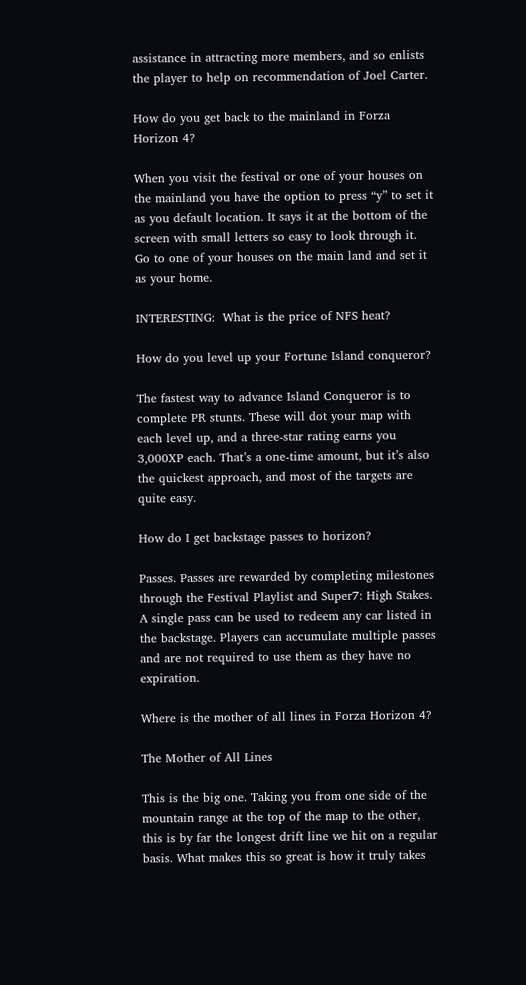assistance in attracting more members, and so enlists the player to help on recommendation of Joel Carter.

How do you get back to the mainland in Forza Horizon 4?

When you visit the festival or one of your houses on the mainland you have the option to press “y” to set it as you default location. It says it at the bottom of the screen with small letters so easy to look through it. Go to one of your houses on the main land and set it as your home.

INTERESTING:  What is the price of NFS heat?

How do you level up your Fortune Island conqueror?

The fastest way to advance Island Conqueror is to complete PR stunts. These will dot your map with each level up, and a three-star rating earns you 3,000XP each. That’s a one-time amount, but it’s also the quickest approach, and most of the targets are quite easy.

How do I get backstage passes to horizon?

Passes. Passes are rewarded by completing milestones through the Festival Playlist and Super7: High Stakes. A single pass can be used to redeem any car listed in the backstage. Players can accumulate multiple passes and are not required to use them as they have no expiration.

Where is the mother of all lines in Forza Horizon 4?

The Mother of All Lines

This is the big one. Taking you from one side of the mountain range at the top of the map to the other, this is by far the longest drift line we hit on a regular basis. What makes this so great is how it truly takes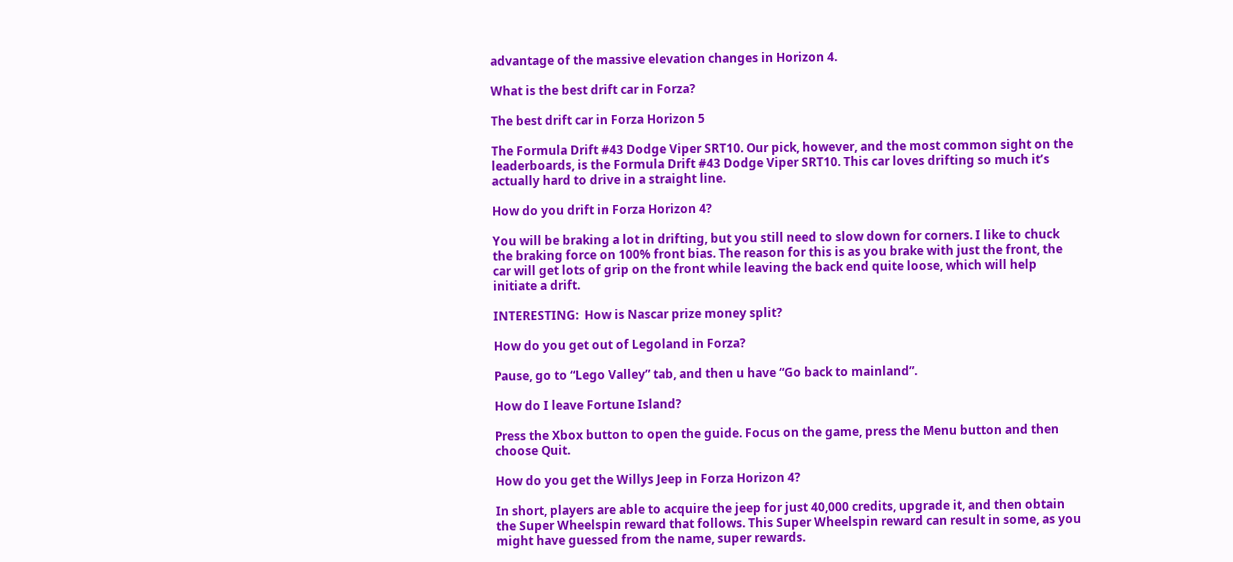advantage of the massive elevation changes in Horizon 4.

What is the best drift car in Forza?

The best drift car in Forza Horizon 5

The Formula Drift #43 Dodge Viper SRT10. Our pick, however, and the most common sight on the leaderboards, is the Formula Drift #43 Dodge Viper SRT10. This car loves drifting so much it’s actually hard to drive in a straight line.

How do you drift in Forza Horizon 4?

You will be braking a lot in drifting, but you still need to slow down for corners. I like to chuck the braking force on 100% front bias. The reason for this is as you brake with just the front, the car will get lots of grip on the front while leaving the back end quite loose, which will help initiate a drift.

INTERESTING:  How is Nascar prize money split?

How do you get out of Legoland in Forza?

Pause, go to “Lego Valley” tab, and then u have “Go back to mainland”.

How do I leave Fortune Island?

Press the Xbox button to open the guide. Focus on the game, press the Menu button and then choose Quit.

How do you get the Willys Jeep in Forza Horizon 4?

In short, players are able to acquire the jeep for just 40,000 credits, upgrade it, and then obtain the Super Wheelspin reward that follows. This Super Wheelspin reward can result in some, as you might have guessed from the name, super rewards.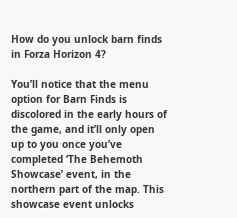How do you unlock barn finds in Forza Horizon 4?

You’ll notice that the menu option for Barn Finds is discolored in the early hours of the game, and it’ll only open up to you once you’ve completed ‘The Behemoth Showcase’ event, in the northern part of the map. This showcase event unlocks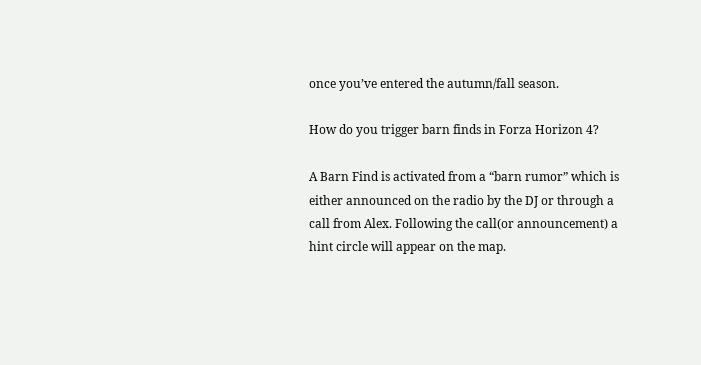once you’ve entered the autumn/fall season.

How do you trigger barn finds in Forza Horizon 4?

A Barn Find is activated from a “barn rumor” which is either announced on the radio by the DJ or through a call from Alex. Following the call(or announcement) a hint circle will appear on the map.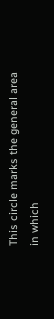This circle marks the general area in which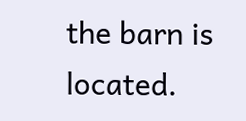the barn is located.